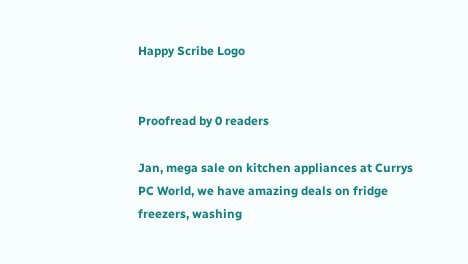Happy Scribe Logo


Proofread by 0 readers

Jan, mega sale on kitchen appliances at Currys PC World, we have amazing deals on fridge freezers, washing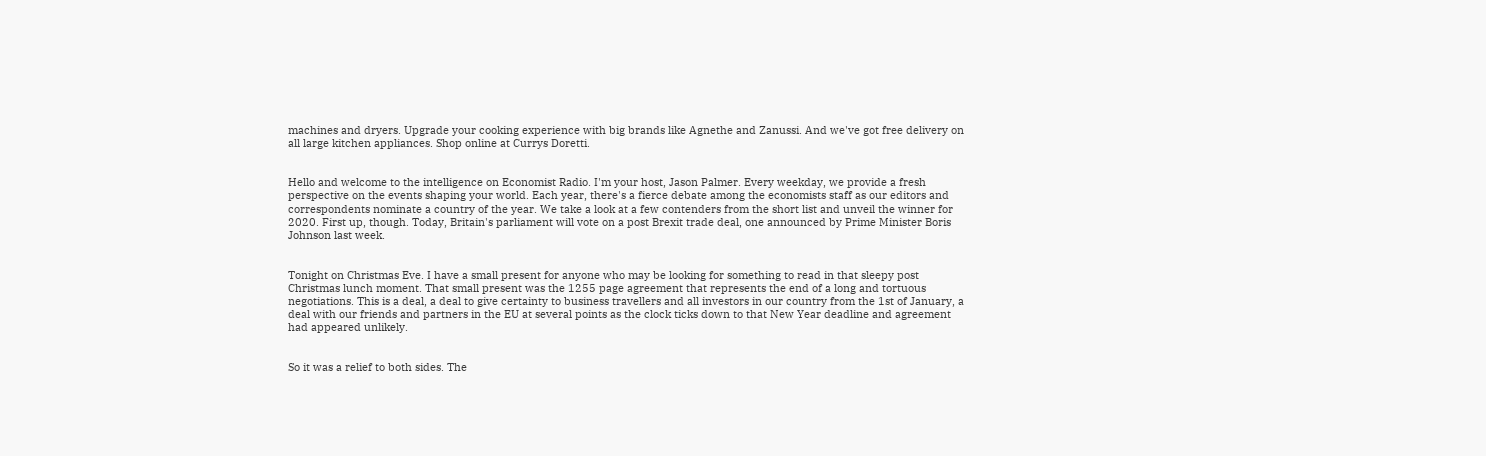machines and dryers. Upgrade your cooking experience with big brands like Agnethe and Zanussi. And we've got free delivery on all large kitchen appliances. Shop online at Currys Doretti.


Hello and welcome to the intelligence on Economist Radio. I'm your host, Jason Palmer. Every weekday, we provide a fresh perspective on the events shaping your world. Each year, there's a fierce debate among the economists staff as our editors and correspondents nominate a country of the year. We take a look at a few contenders from the short list and unveil the winner for 2020. First up, though. Today, Britain's parliament will vote on a post Brexit trade deal, one announced by Prime Minister Boris Johnson last week.


Tonight on Christmas Eve. I have a small present for anyone who may be looking for something to read in that sleepy post Christmas lunch moment. That small present was the 1255 page agreement that represents the end of a long and tortuous negotiations. This is a deal, a deal to give certainty to business travellers and all investors in our country from the 1st of January, a deal with our friends and partners in the EU at several points as the clock ticks down to that New Year deadline and agreement had appeared unlikely.


So it was a relief to both sides. The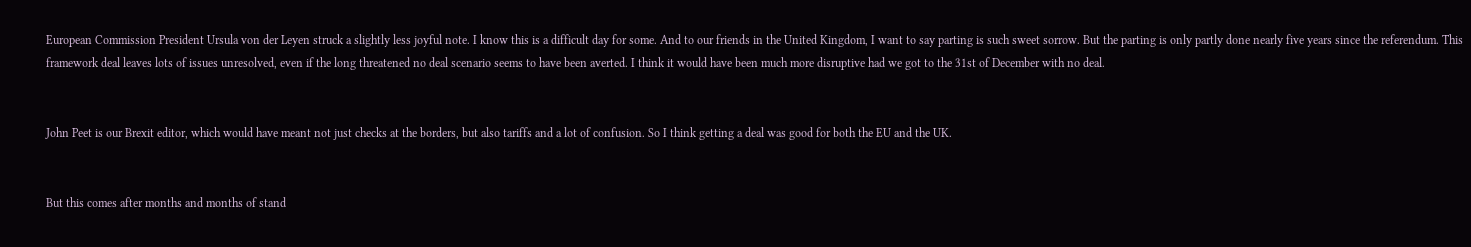European Commission President Ursula von der Leyen struck a slightly less joyful note. I know this is a difficult day for some. And to our friends in the United Kingdom, I want to say parting is such sweet sorrow. But the parting is only partly done nearly five years since the referendum. This framework deal leaves lots of issues unresolved, even if the long threatened no deal scenario seems to have been averted. I think it would have been much more disruptive had we got to the 31st of December with no deal.


John Peet is our Brexit editor, which would have meant not just checks at the borders, but also tariffs and a lot of confusion. So I think getting a deal was good for both the EU and the UK.


But this comes after months and months of stand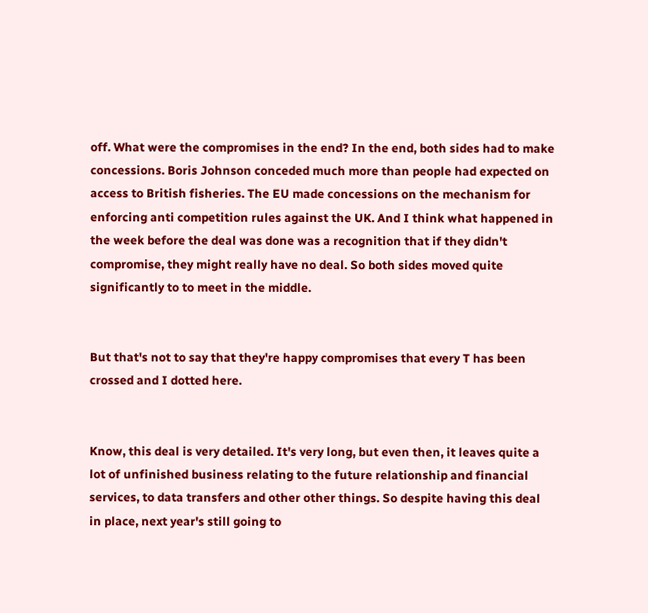off. What were the compromises in the end? In the end, both sides had to make concessions. Boris Johnson conceded much more than people had expected on access to British fisheries. The EU made concessions on the mechanism for enforcing anti competition rules against the UK. And I think what happened in the week before the deal was done was a recognition that if they didn't compromise, they might really have no deal. So both sides moved quite significantly to to meet in the middle.


But that's not to say that they're happy compromises that every T has been crossed and I dotted here.


Know, this deal is very detailed. It's very long, but even then, it leaves quite a lot of unfinished business relating to the future relationship and financial services, to data transfers and other other things. So despite having this deal in place, next year's still going to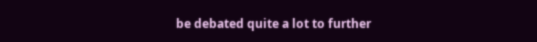be debated quite a lot to further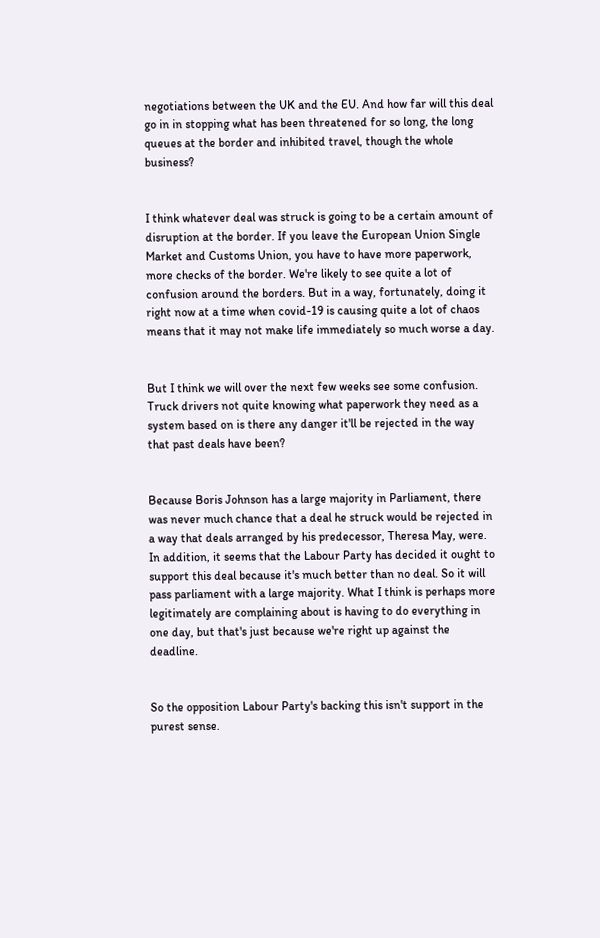negotiations between the UK and the EU. And how far will this deal go in in stopping what has been threatened for so long, the long queues at the border and inhibited travel, though the whole business?


I think whatever deal was struck is going to be a certain amount of disruption at the border. If you leave the European Union Single Market and Customs Union, you have to have more paperwork, more checks of the border. We're likely to see quite a lot of confusion around the borders. But in a way, fortunately, doing it right now at a time when covid-19 is causing quite a lot of chaos means that it may not make life immediately so much worse a day.


But I think we will over the next few weeks see some confusion. Truck drivers not quite knowing what paperwork they need as a system based on is there any danger it'll be rejected in the way that past deals have been?


Because Boris Johnson has a large majority in Parliament, there was never much chance that a deal he struck would be rejected in a way that deals arranged by his predecessor, Theresa May, were. In addition, it seems that the Labour Party has decided it ought to support this deal because it's much better than no deal. So it will pass parliament with a large majority. What I think is perhaps more legitimately are complaining about is having to do everything in one day, but that's just because we're right up against the deadline.


So the opposition Labour Party's backing this isn't support in the purest sense.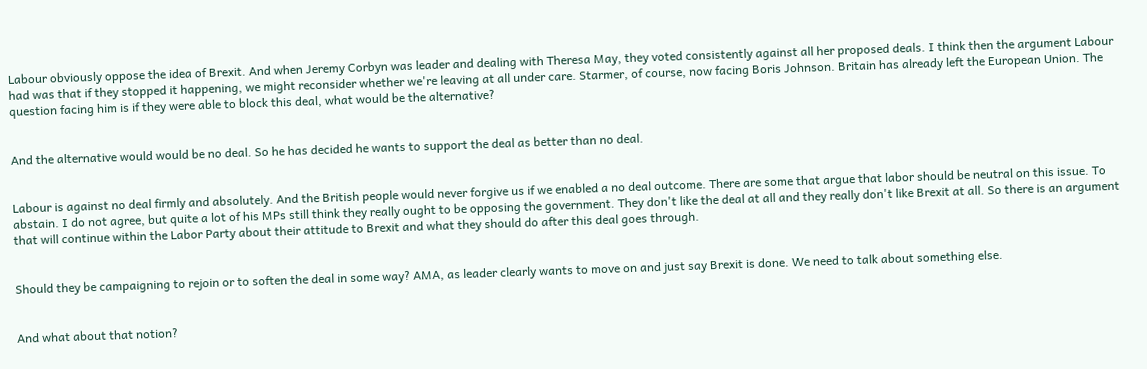Labour obviously oppose the idea of Brexit. And when Jeremy Corbyn was leader and dealing with Theresa May, they voted consistently against all her proposed deals. I think then the argument Labour had was that if they stopped it happening, we might reconsider whether we're leaving at all under care. Starmer, of course, now facing Boris Johnson. Britain has already left the European Union. The question facing him is if they were able to block this deal, what would be the alternative?


And the alternative would would be no deal. So he has decided he wants to support the deal as better than no deal.


Labour is against no deal firmly and absolutely. And the British people would never forgive us if we enabled a no deal outcome. There are some that argue that labor should be neutral on this issue. To abstain. I do not agree, but quite a lot of his MPs still think they really ought to be opposing the government. They don't like the deal at all and they really don't like Brexit at all. So there is an argument that will continue within the Labor Party about their attitude to Brexit and what they should do after this deal goes through.


Should they be campaigning to rejoin or to soften the deal in some way? AMA, as leader clearly wants to move on and just say Brexit is done. We need to talk about something else.


And what about that notion?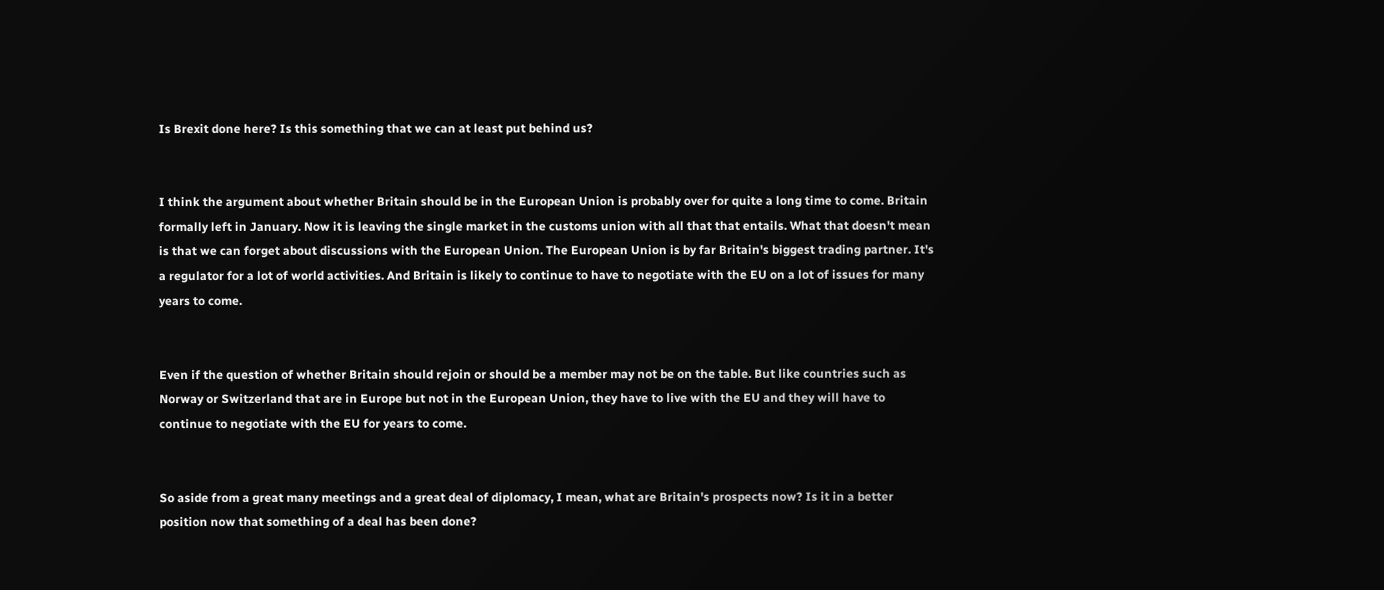Is Brexit done here? Is this something that we can at least put behind us?


I think the argument about whether Britain should be in the European Union is probably over for quite a long time to come. Britain formally left in January. Now it is leaving the single market in the customs union with all that that entails. What that doesn't mean is that we can forget about discussions with the European Union. The European Union is by far Britain's biggest trading partner. It's a regulator for a lot of world activities. And Britain is likely to continue to have to negotiate with the EU on a lot of issues for many years to come.


Even if the question of whether Britain should rejoin or should be a member may not be on the table. But like countries such as Norway or Switzerland that are in Europe but not in the European Union, they have to live with the EU and they will have to continue to negotiate with the EU for years to come.


So aside from a great many meetings and a great deal of diplomacy, I mean, what are Britain's prospects now? Is it in a better position now that something of a deal has been done?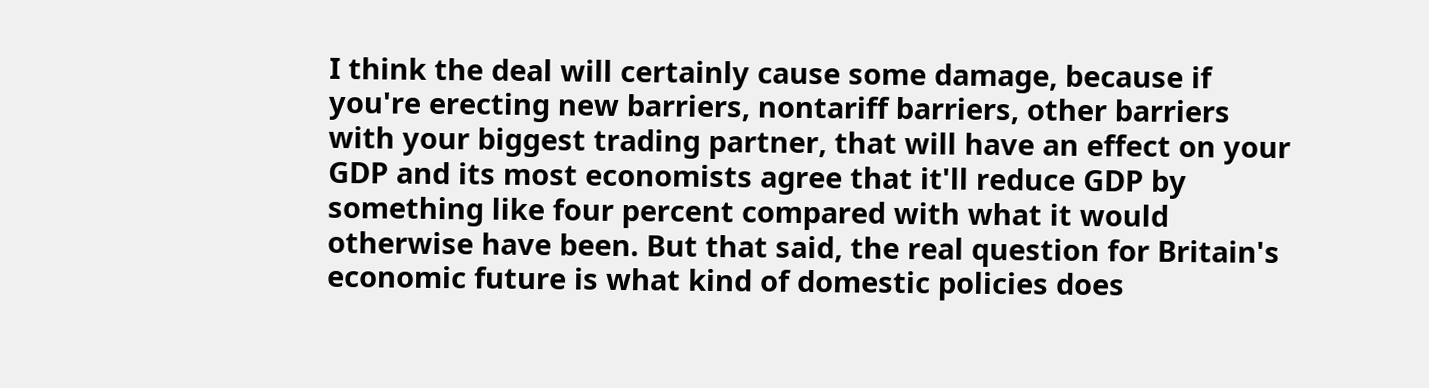I think the deal will certainly cause some damage, because if you're erecting new barriers, nontariff barriers, other barriers with your biggest trading partner, that will have an effect on your GDP and its most economists agree that it'll reduce GDP by something like four percent compared with what it would otherwise have been. But that said, the real question for Britain's economic future is what kind of domestic policies does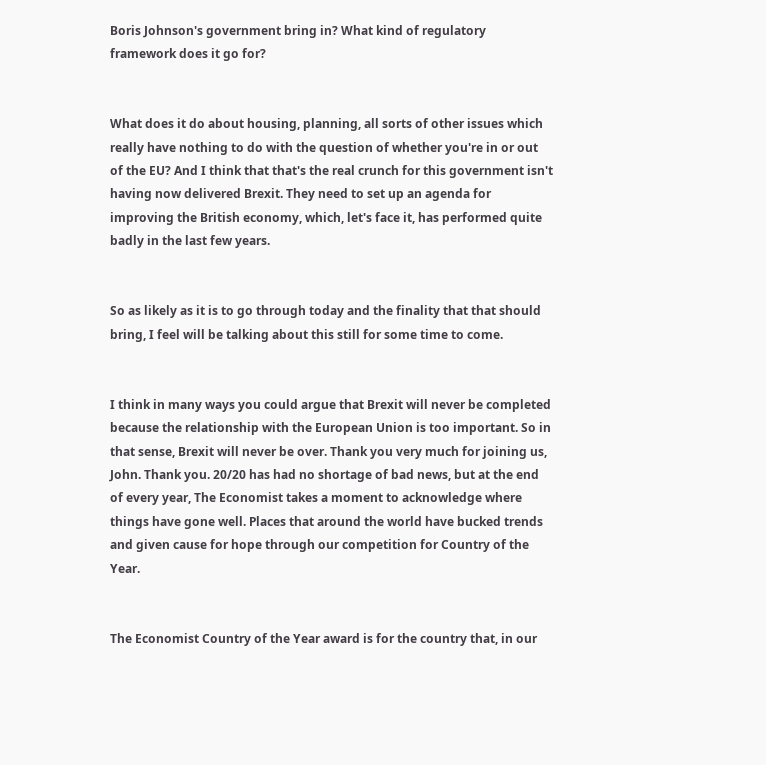Boris Johnson's government bring in? What kind of regulatory framework does it go for?


What does it do about housing, planning, all sorts of other issues which really have nothing to do with the question of whether you're in or out of the EU? And I think that that's the real crunch for this government isn't having now delivered Brexit. They need to set up an agenda for improving the British economy, which, let's face it, has performed quite badly in the last few years.


So as likely as it is to go through today and the finality that that should bring, I feel will be talking about this still for some time to come.


I think in many ways you could argue that Brexit will never be completed because the relationship with the European Union is too important. So in that sense, Brexit will never be over. Thank you very much for joining us, John. Thank you. 20/20 has had no shortage of bad news, but at the end of every year, The Economist takes a moment to acknowledge where things have gone well. Places that around the world have bucked trends and given cause for hope through our competition for Country of the Year.


The Economist Country of the Year award is for the country that, in our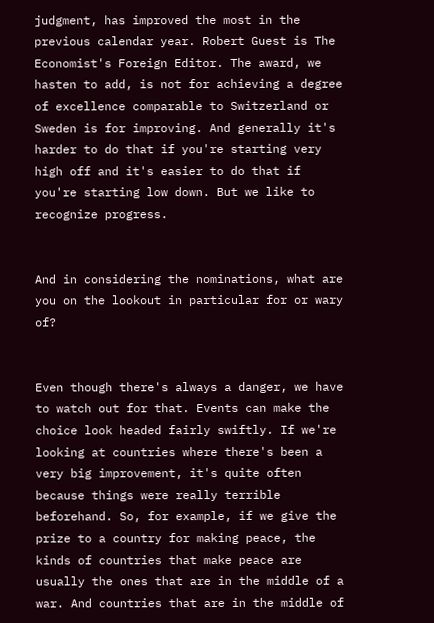judgment, has improved the most in the previous calendar year. Robert Guest is The Economist's Foreign Editor. The award, we hasten to add, is not for achieving a degree of excellence comparable to Switzerland or Sweden is for improving. And generally it's harder to do that if you're starting very high off and it's easier to do that if you're starting low down. But we like to recognize progress.


And in considering the nominations, what are you on the lookout in particular for or wary of?


Even though there's always a danger, we have to watch out for that. Events can make the choice look headed fairly swiftly. If we're looking at countries where there's been a very big improvement, it's quite often because things were really terrible beforehand. So, for example, if we give the prize to a country for making peace, the kinds of countries that make peace are usually the ones that are in the middle of a war. And countries that are in the middle of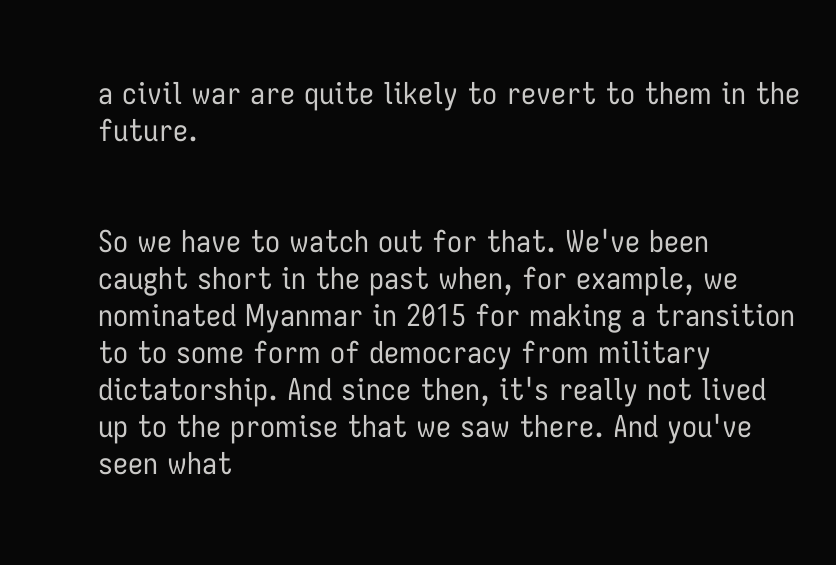a civil war are quite likely to revert to them in the future.


So we have to watch out for that. We've been caught short in the past when, for example, we nominated Myanmar in 2015 for making a transition to to some form of democracy from military dictatorship. And since then, it's really not lived up to the promise that we saw there. And you've seen what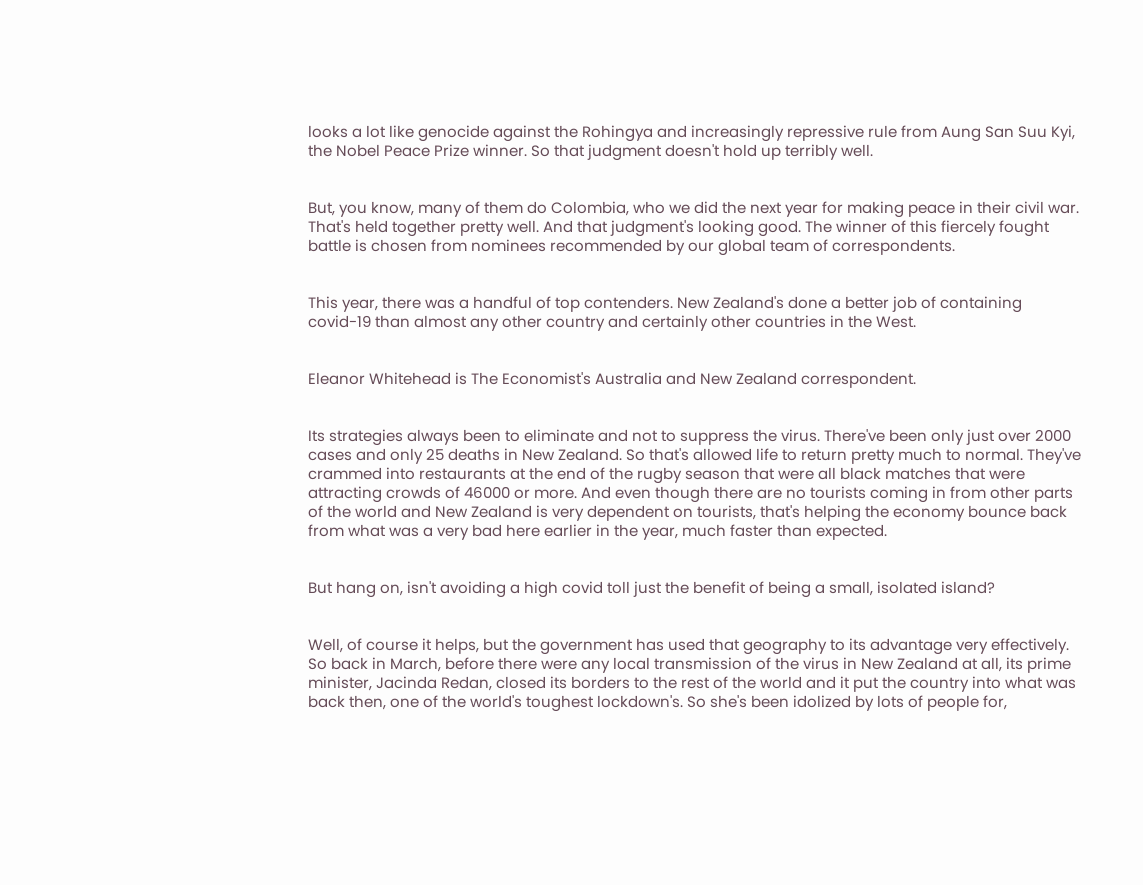looks a lot like genocide against the Rohingya and increasingly repressive rule from Aung San Suu Kyi, the Nobel Peace Prize winner. So that judgment doesn't hold up terribly well.


But, you know, many of them do Colombia, who we did the next year for making peace in their civil war. That's held together pretty well. And that judgment's looking good. The winner of this fiercely fought battle is chosen from nominees recommended by our global team of correspondents.


This year, there was a handful of top contenders. New Zealand's done a better job of containing covid-19 than almost any other country and certainly other countries in the West.


Eleanor Whitehead is The Economist's Australia and New Zealand correspondent.


Its strategies always been to eliminate and not to suppress the virus. There've been only just over 2000 cases and only 25 deaths in New Zealand. So that's allowed life to return pretty much to normal. They've crammed into restaurants at the end of the rugby season that were all black matches that were attracting crowds of 46000 or more. And even though there are no tourists coming in from other parts of the world and New Zealand is very dependent on tourists, that's helping the economy bounce back from what was a very bad here earlier in the year, much faster than expected.


But hang on, isn't avoiding a high covid toll just the benefit of being a small, isolated island?


Well, of course it helps, but the government has used that geography to its advantage very effectively. So back in March, before there were any local transmission of the virus in New Zealand at all, its prime minister, Jacinda Redan, closed its borders to the rest of the world and it put the country into what was back then, one of the world's toughest lockdown's. So she's been idolized by lots of people for,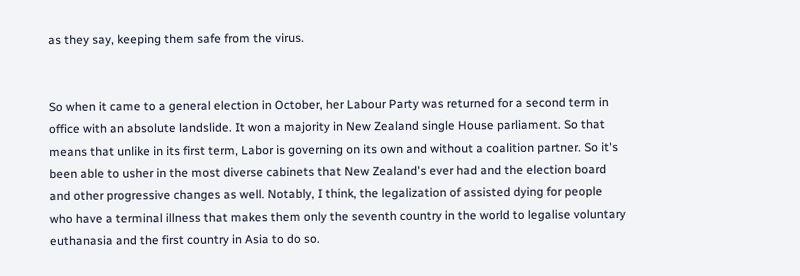as they say, keeping them safe from the virus.


So when it came to a general election in October, her Labour Party was returned for a second term in office with an absolute landslide. It won a majority in New Zealand single House parliament. So that means that unlike in its first term, Labor is governing on its own and without a coalition partner. So it's been able to usher in the most diverse cabinets that New Zealand's ever had and the election board and other progressive changes as well. Notably, I think, the legalization of assisted dying for people who have a terminal illness that makes them only the seventh country in the world to legalise voluntary euthanasia and the first country in Asia to do so.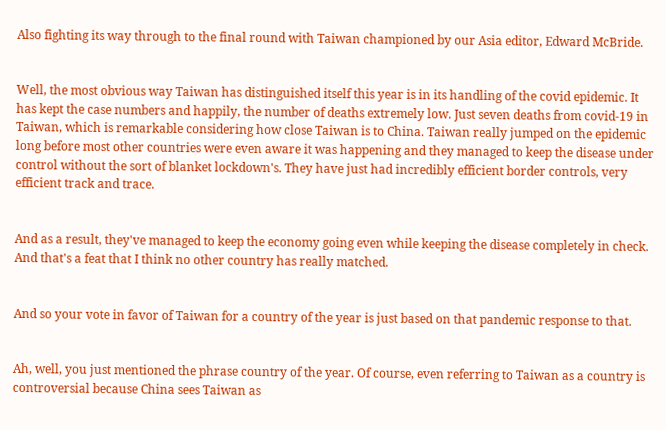Also fighting its way through to the final round with Taiwan championed by our Asia editor, Edward McBride.


Well, the most obvious way Taiwan has distinguished itself this year is in its handling of the covid epidemic. It has kept the case numbers and happily, the number of deaths extremely low. Just seven deaths from covid-19 in Taiwan, which is remarkable considering how close Taiwan is to China. Taiwan really jumped on the epidemic long before most other countries were even aware it was happening and they managed to keep the disease under control without the sort of blanket lockdown's. They have just had incredibly efficient border controls, very efficient track and trace.


And as a result, they've managed to keep the economy going even while keeping the disease completely in check. And that's a feat that I think no other country has really matched.


And so your vote in favor of Taiwan for a country of the year is just based on that pandemic response to that.


Ah, well, you just mentioned the phrase country of the year. Of course, even referring to Taiwan as a country is controversial because China sees Taiwan as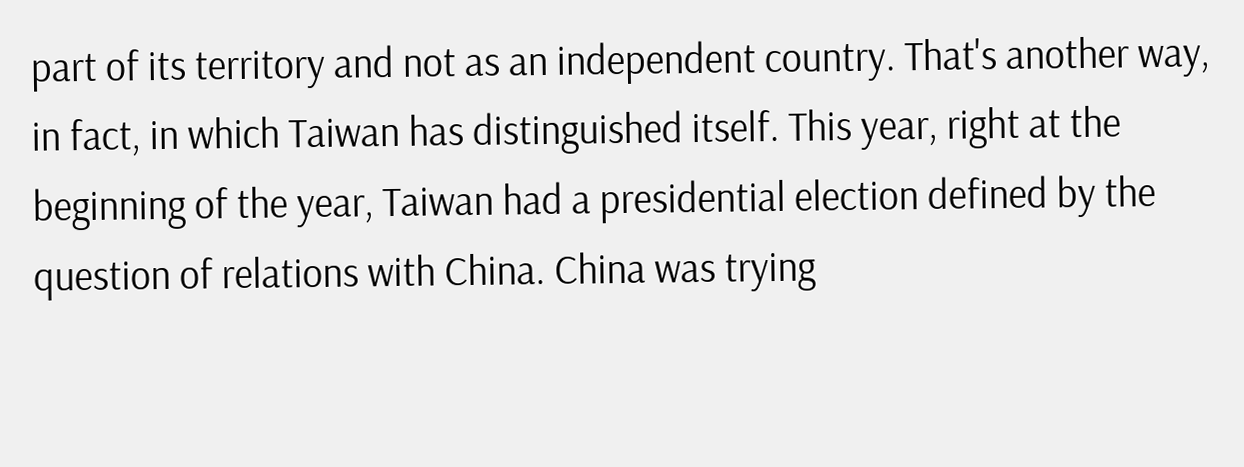part of its territory and not as an independent country. That's another way, in fact, in which Taiwan has distinguished itself. This year, right at the beginning of the year, Taiwan had a presidential election defined by the question of relations with China. China was trying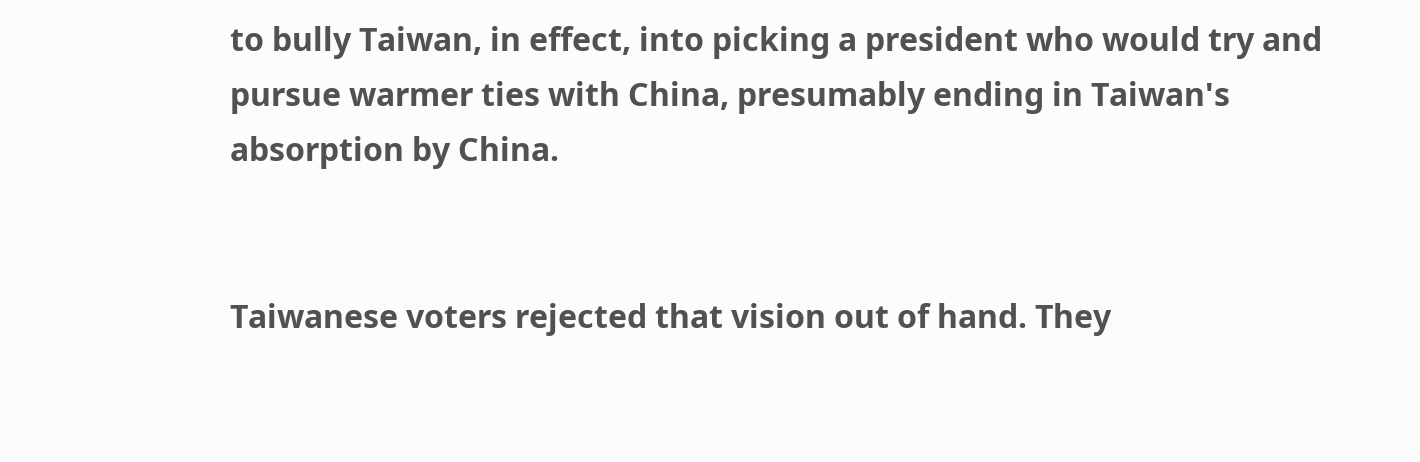to bully Taiwan, in effect, into picking a president who would try and pursue warmer ties with China, presumably ending in Taiwan's absorption by China.


Taiwanese voters rejected that vision out of hand. They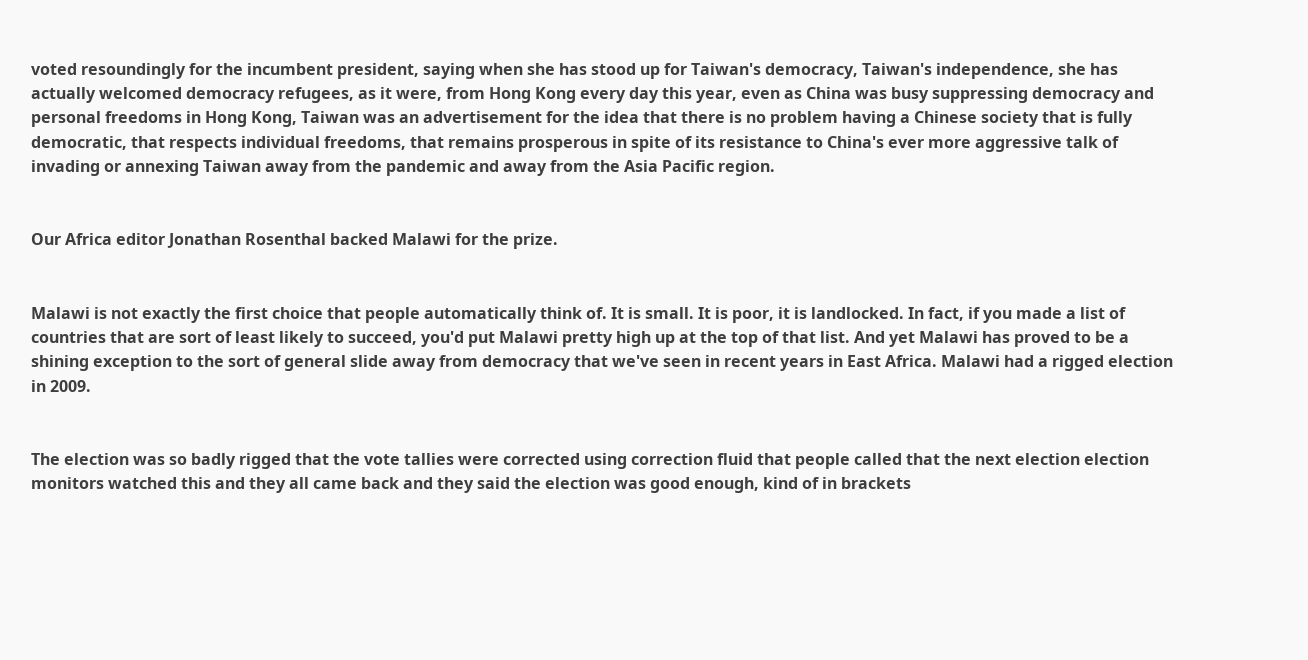voted resoundingly for the incumbent president, saying when she has stood up for Taiwan's democracy, Taiwan's independence, she has actually welcomed democracy refugees, as it were, from Hong Kong every day this year, even as China was busy suppressing democracy and personal freedoms in Hong Kong, Taiwan was an advertisement for the idea that there is no problem having a Chinese society that is fully democratic, that respects individual freedoms, that remains prosperous in spite of its resistance to China's ever more aggressive talk of invading or annexing Taiwan away from the pandemic and away from the Asia Pacific region.


Our Africa editor Jonathan Rosenthal backed Malawi for the prize.


Malawi is not exactly the first choice that people automatically think of. It is small. It is poor, it is landlocked. In fact, if you made a list of countries that are sort of least likely to succeed, you'd put Malawi pretty high up at the top of that list. And yet Malawi has proved to be a shining exception to the sort of general slide away from democracy that we've seen in recent years in East Africa. Malawi had a rigged election in 2009.


The election was so badly rigged that the vote tallies were corrected using correction fluid that people called that the next election election monitors watched this and they all came back and they said the election was good enough, kind of in brackets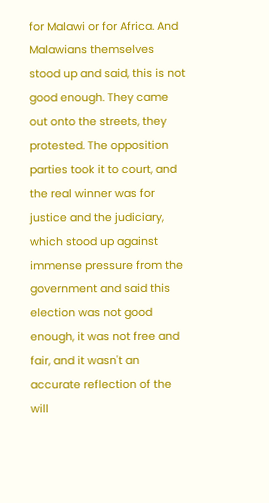for Malawi or for Africa. And Malawians themselves stood up and said, this is not good enough. They came out onto the streets, they protested. The opposition parties took it to court, and the real winner was for justice and the judiciary, which stood up against immense pressure from the government and said this election was not good enough, it was not free and fair, and it wasn't an accurate reflection of the will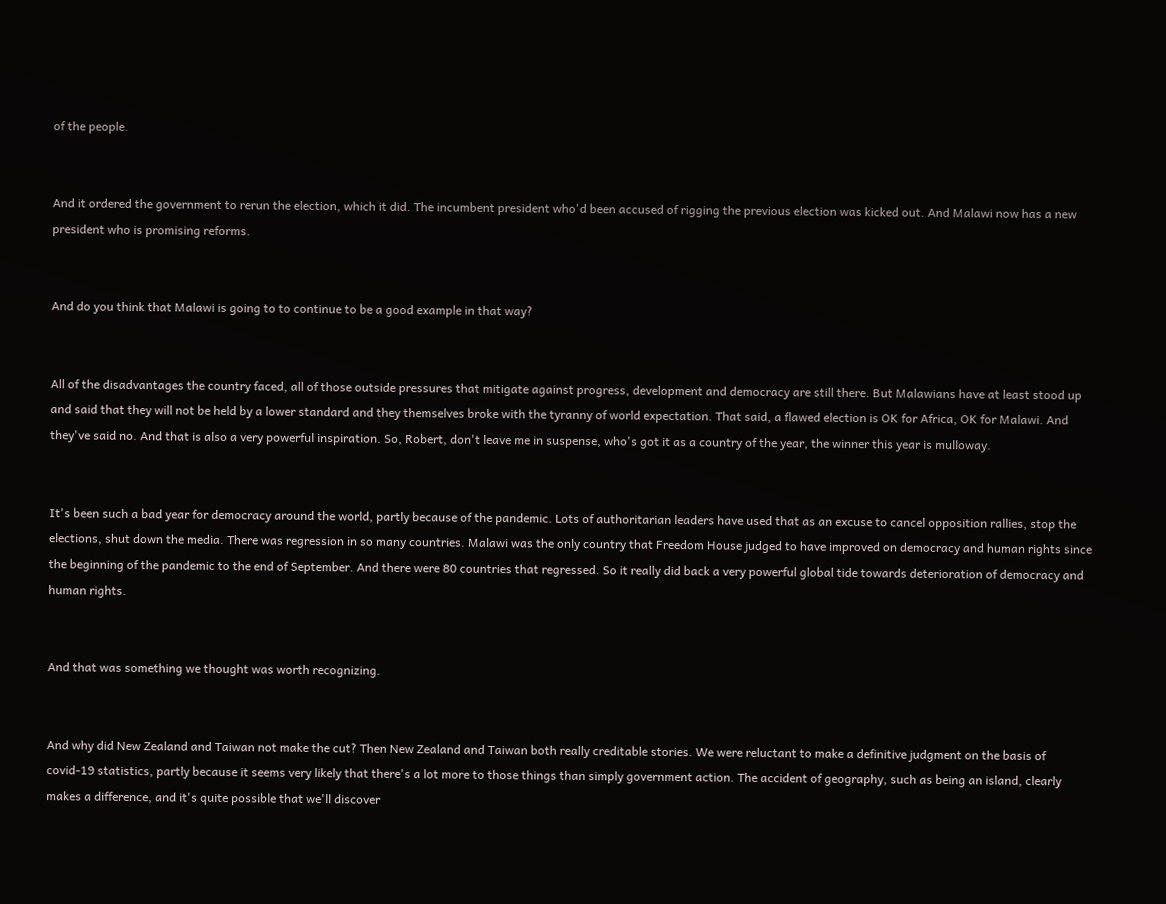of the people.


And it ordered the government to rerun the election, which it did. The incumbent president who'd been accused of rigging the previous election was kicked out. And Malawi now has a new president who is promising reforms.


And do you think that Malawi is going to to continue to be a good example in that way?


All of the disadvantages the country faced, all of those outside pressures that mitigate against progress, development and democracy are still there. But Malawians have at least stood up and said that they will not be held by a lower standard and they themselves broke with the tyranny of world expectation. That said, a flawed election is OK for Africa, OK for Malawi. And they've said no. And that is also a very powerful inspiration. So, Robert, don't leave me in suspense, who's got it as a country of the year, the winner this year is mulloway.


It's been such a bad year for democracy around the world, partly because of the pandemic. Lots of authoritarian leaders have used that as an excuse to cancel opposition rallies, stop the elections, shut down the media. There was regression in so many countries. Malawi was the only country that Freedom House judged to have improved on democracy and human rights since the beginning of the pandemic to the end of September. And there were 80 countries that regressed. So it really did back a very powerful global tide towards deterioration of democracy and human rights.


And that was something we thought was worth recognizing.


And why did New Zealand and Taiwan not make the cut? Then New Zealand and Taiwan both really creditable stories. We were reluctant to make a definitive judgment on the basis of covid-19 statistics, partly because it seems very likely that there's a lot more to those things than simply government action. The accident of geography, such as being an island, clearly makes a difference, and it's quite possible that we'll discover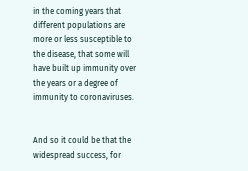in the coming years that different populations are more or less susceptible to the disease, that some will have built up immunity over the years or a degree of immunity to coronaviruses.


And so it could be that the widespread success, for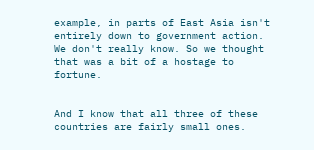example, in parts of East Asia isn't entirely down to government action. We don't really know. So we thought that was a bit of a hostage to fortune.


And I know that all three of these countries are fairly small ones.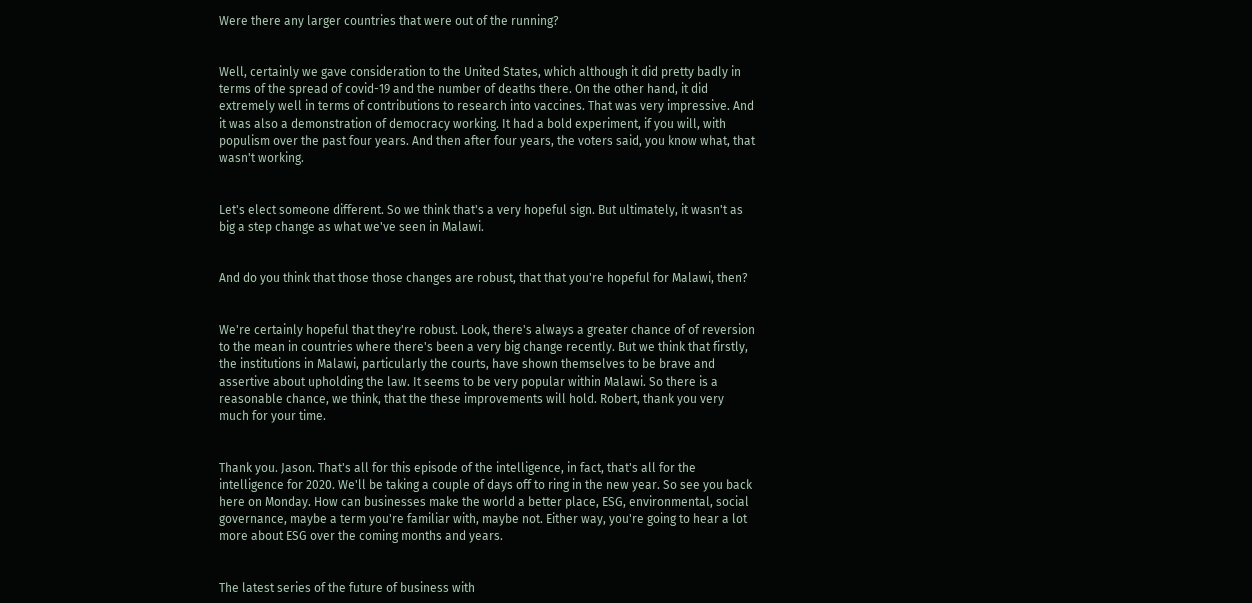Were there any larger countries that were out of the running?


Well, certainly we gave consideration to the United States, which although it did pretty badly in terms of the spread of covid-19 and the number of deaths there. On the other hand, it did extremely well in terms of contributions to research into vaccines. That was very impressive. And it was also a demonstration of democracy working. It had a bold experiment, if you will, with populism over the past four years. And then after four years, the voters said, you know what, that wasn't working.


Let's elect someone different. So we think that's a very hopeful sign. But ultimately, it wasn't as big a step change as what we've seen in Malawi.


And do you think that those those changes are robust, that that you're hopeful for Malawi, then?


We're certainly hopeful that they're robust. Look, there's always a greater chance of of reversion to the mean in countries where there's been a very big change recently. But we think that firstly, the institutions in Malawi, particularly the courts, have shown themselves to be brave and assertive about upholding the law. It seems to be very popular within Malawi. So there is a reasonable chance, we think, that the these improvements will hold. Robert, thank you very much for your time.


Thank you. Jason. That's all for this episode of the intelligence, in fact, that's all for the intelligence for 2020. We'll be taking a couple of days off to ring in the new year. So see you back here on Monday. How can businesses make the world a better place, ESG, environmental, social governance, maybe a term you're familiar with, maybe not. Either way, you're going to hear a lot more about ESG over the coming months and years.


The latest series of the future of business with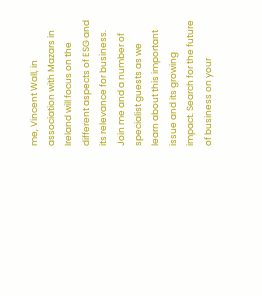me, Vincent Wall, in association with Mazars in Ireland will focus on the different aspects of ESG and its relevance for business. Join me and a number of specialist guests as we learn about this important issue and its growing impact. Search for the future of business on your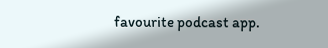favourite podcast app.